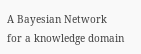A Bayesian Network for a knowledge domain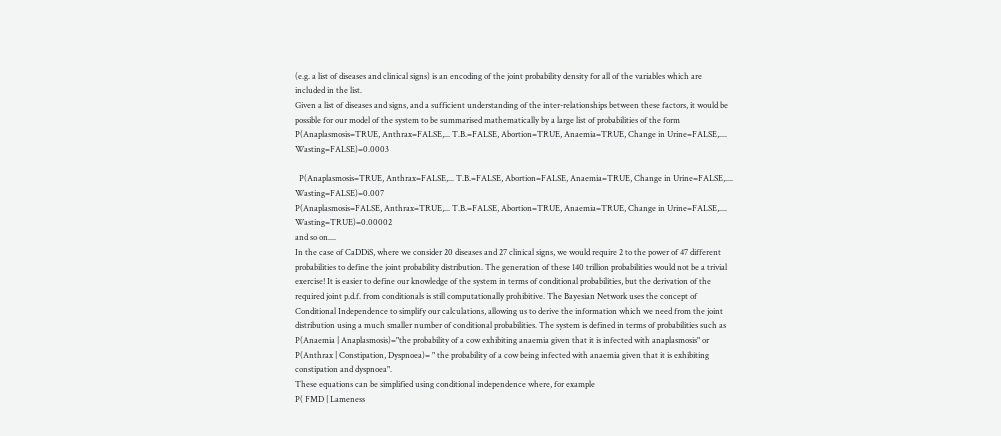(e.g. a list of diseases and clinical signs) is an encoding of the joint probability density for all of the variables which are included in the list.
Given a list of diseases and signs, and a sufficient understanding of the inter-relationships between these factors, it would be possible for our model of the system to be summarised mathematically by a large list of probabilities of the form
P(Anaplasmosis=TRUE, Anthrax=FALSE,... T.B.=FALSE, Abortion=TRUE, Anaemia=TRUE, Change in Urine=FALSE,.... Wasting=FALSE)=0.0003

  P(Anaplasmosis=TRUE, Anthrax=FALSE,... T.B.=FALSE, Abortion=FALSE, Anaemia=TRUE, Change in Urine=FALSE,.... Wasting=FALSE)=0.007
P(Anaplasmosis=FALSE, Anthrax=TRUE,... T.B.=FALSE, Abortion=TRUE, Anaemia=TRUE, Change in Urine=FALSE,.... Wasting=TRUE)=0.00002
and so on....
In the case of CaDDiS, where we consider 20 diseases and 27 clinical signs, we would require 2 to the power of 47 different probabilities to define the joint probability distribution. The generation of these 140 trillion probabilities would not be a trivial exercise! It is easier to define our knowledge of the system in terms of conditional probabilities, but the derivation of the required joint p.d.f. from conditionals is still computationally prohibitive. The Bayesian Network uses the concept of Conditional Independence to simplify our calculations, allowing us to derive the information which we need from the joint distribution using a much smaller number of conditional probabilities. The system is defined in terms of probabilities such as
P(Anaemia | Anaplasmosis)="the probability of a cow exhibiting anaemia given that it is infected with anaplasmosis" or
P(Anthrax | Constipation, Dyspnoea)= " the probability of a cow being infected with anaemia given that it is exhibiting constipation and dyspnoea".
These equations can be simplified using conditional independence where, for example
P( FMD | Lameness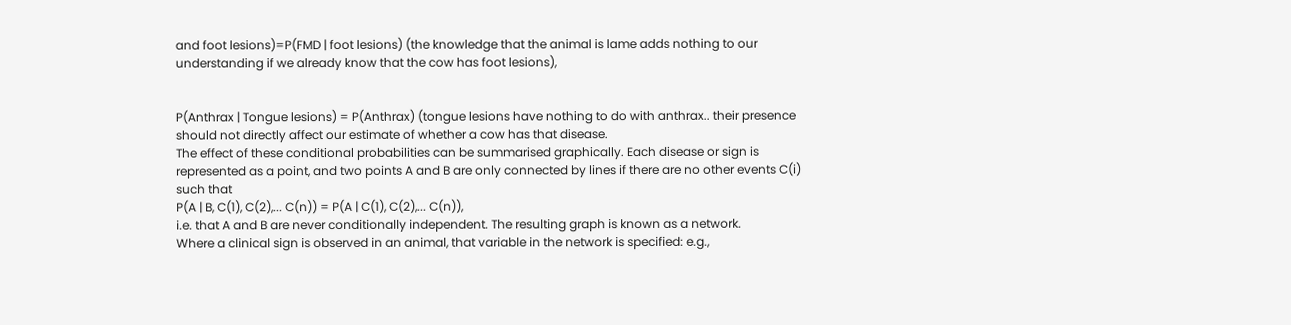and foot lesions)=P(FMD | foot lesions) (the knowledge that the animal is lame adds nothing to our understanding if we already know that the cow has foot lesions),


P(Anthrax | Tongue lesions) = P(Anthrax) (tongue lesions have nothing to do with anthrax.. their presence should not directly affect our estimate of whether a cow has that disease.
The effect of these conditional probabilities can be summarised graphically. Each disease or sign is represented as a point, and two points A and B are only connected by lines if there are no other events C(i) such that
P(A | B, C(1), C(2),... C(n)) = P(A | C(1), C(2),... C(n)),
i.e. that A and B are never conditionally independent. The resulting graph is known as a network.
Where a clinical sign is observed in an animal, that variable in the network is specified: e.g.,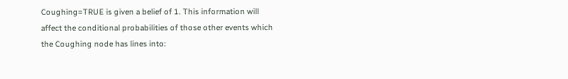Coughing=TRUE is given a belief of 1. This information will affect the conditional probabilities of those other events which the Coughing node has lines into: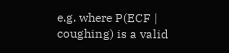e.g. where P(ECF | coughing) is a valid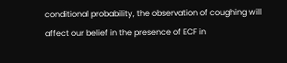conditional probability, the observation of coughing will affect our belief in the presence of ECF in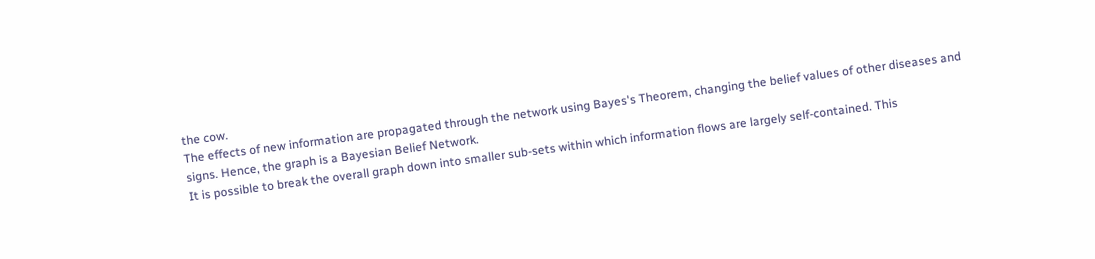the cow.
The effects of new information are propagated through the network using Bayes's Theorem, changing the belief values of other diseases and signs. Hence, the graph is a Bayesian Belief Network.
It is possible to break the overall graph down into smaller sub-sets within which information flows are largely self-contained. This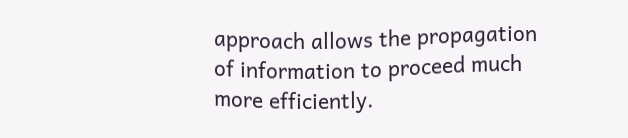approach allows the propagation of information to proceed much more efficiently.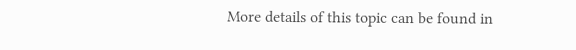More details of this topic can be found in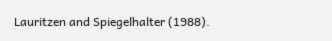Lauritzen and Spiegelhalter (1988).